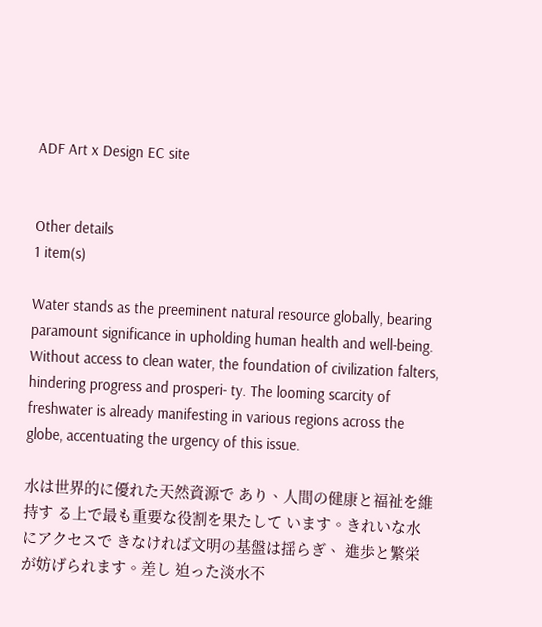ADF Art x Design EC site


Other details
1 item(s)

Water stands as the preeminent natural resource globally, bearing paramount significance in upholding human health and well-being. Without access to clean water, the foundation of civilization falters, hindering progress and prosperi- ty. The looming scarcity of freshwater is already manifesting in various regions across the globe, accentuating the urgency of this issue.

水は世界的に優れた天然資源で あり、人間の健康と福祉を維持す る上で最も重要な役割を果たして います。きれいな水にアクセスで きなければ文明の基盤は揺らぎ、 進歩と繁栄が妨げられます。差し 迫った淡水不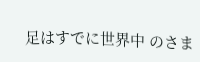足はすでに世界中 のさま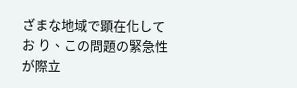ざまな地域で顕在化してお り、この問題の緊急性が際立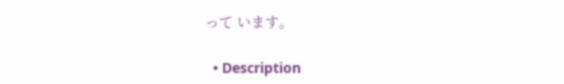って います。

  • Description